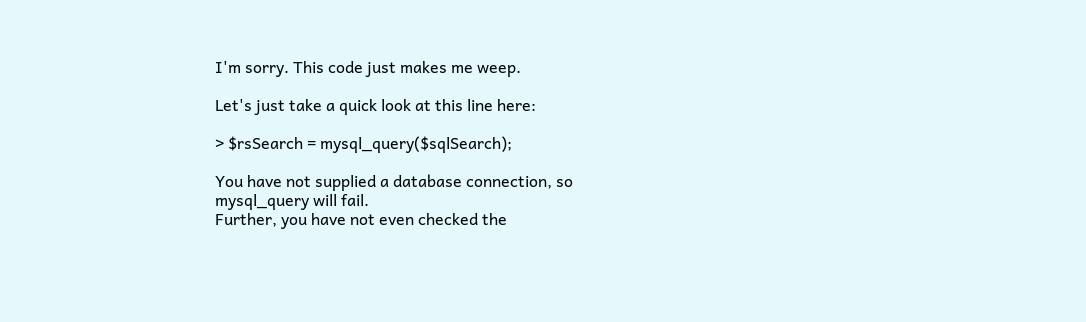I'm sorry. This code just makes me weep.

Let's just take a quick look at this line here:

> $rsSearch = mysql_query($sqlSearch);

You have not supplied a database connection, so mysql_query will fail.
Further, you have not even checked the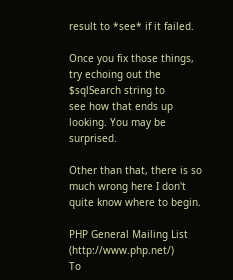result to *see* if it failed.

Once you fix those things, try echoing out the $sqlSearch string to
see how that ends up looking. You may be surprised.

Other than that, there is so much wrong here I don't quite know where to begin.

PHP General Mailing List (http://www.php.net/)
To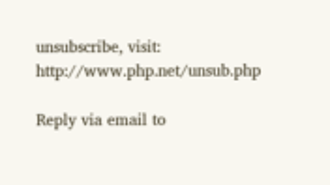unsubscribe, visit: http://www.php.net/unsub.php

Reply via email to